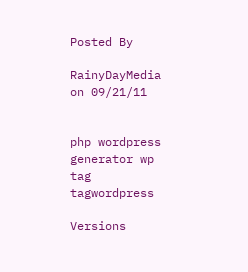Posted By

RainyDayMedia on 09/21/11


php wordpress generator wp tag tagwordpress

Versions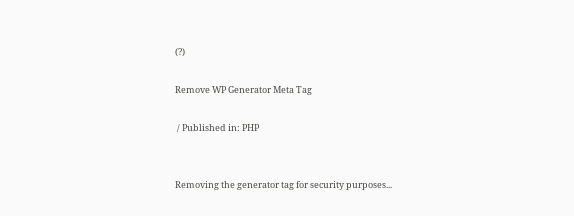(?)

Remove WP Generator Meta Tag

 / Published in: PHP


Removing the generator tag for security purposes...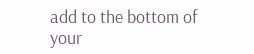add to the bottom of your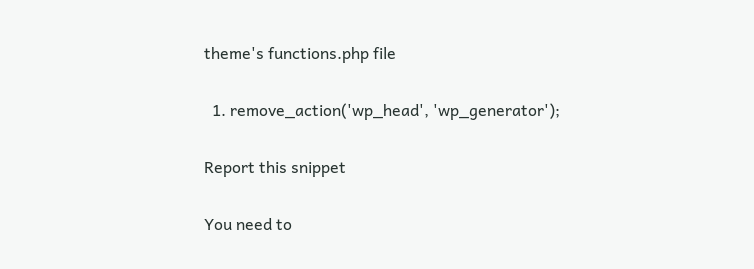theme's functions.php file

  1. remove_action('wp_head', 'wp_generator');

Report this snippet

You need to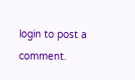login to post a comment.